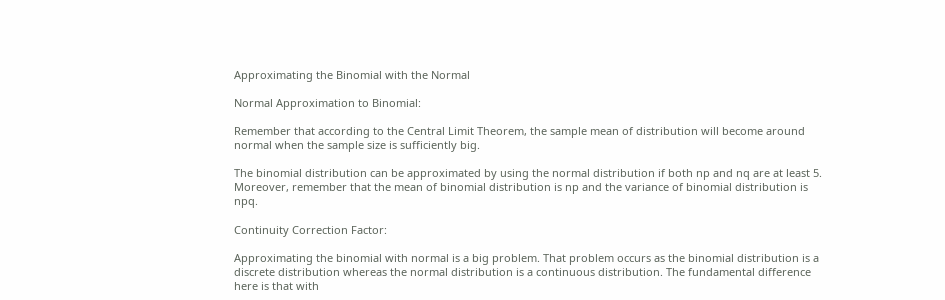Approximating the Binomial with the Normal

Normal Approximation to Binomial:

Remember that according to the Central Limit Theorem, the sample mean of distribution will become around normal when the sample size is sufficiently big.

The binomial distribution can be approximated by using the normal distribution if both np and nq are at least 5. Moreover, remember that the mean of binomial distribution is np and the variance of binomial distribution is npq.

Continuity Correction Factor:

Approximating the binomial with normal is a big problem. That problem occurs as the binomial distribution is a discrete distribution whereas the normal distribution is a continuous distribution. The fundamental difference here is that with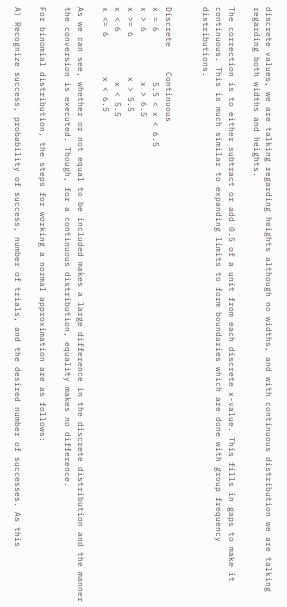discrete values, we are talking regarding heights although no widths, and with continuous distribution we are talking regarding both widths and heights.

The correction is to either subtract or add 0.5 of a unit from each discrete x-value. This fills in gaps to make it continuous. This is much similar to expanding limits to form boundaries which are done with group frequency distributions.


Discrete     Continuous
x = 6          5.5 < x < 6.5
x > 6          x > 6.5
x >= 6        x > 5.5
x < 6          x < 5.5
x <= 6        x < 6.5

As we can see, whether or not equal to be included makes a large difference in the discrete distribution and the manner the conversion is executed. Though, for a continuous distribution, equality makes no difference.

For binomial distribution, the steps for working a normal approximation are as follows:

A) Recognize success, probability of success, number of trials, and the desired number of successes. As this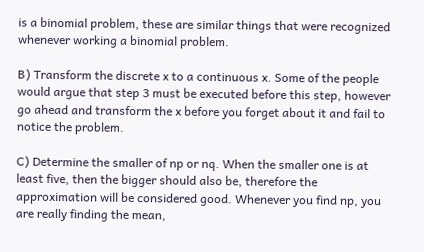is a binomial problem, these are similar things that were recognized whenever working a binomial problem.

B) Transform the discrete x to a continuous x. Some of the people would argue that step 3 must be executed before this step, however go ahead and transform the x before you forget about it and fail to notice the problem.

C) Determine the smaller of np or nq. When the smaller one is at least five, then the bigger should also be, therefore the approximation will be considered good. Whenever you find np, you are really finding the mean,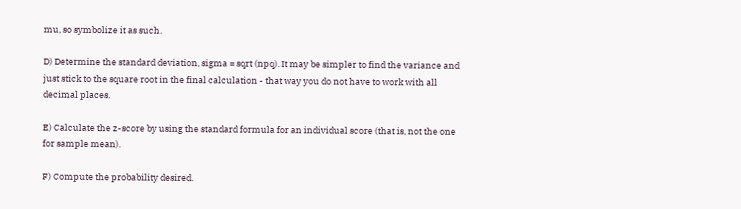mu, so symbolize it as such.

D) Determine the standard deviation, sigma = sqrt (npq). It may be simpler to find the variance and just stick to the square root in the final calculation - that way you do not have to work with all decimal places.

E) Calculate the z-score by using the standard formula for an individual score (that is, not the one for sample mean).

F) Compute the probability desired.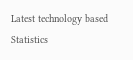Latest technology based Statistics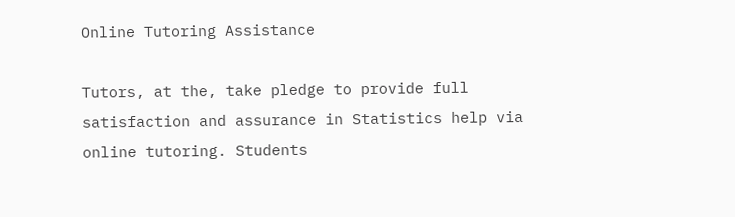Online Tutoring Assistance

Tutors, at the, take pledge to provide full satisfaction and assurance in Statistics help via online tutoring. Students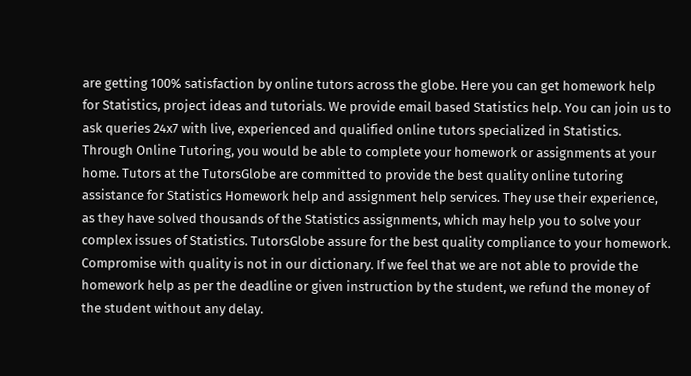are getting 100% satisfaction by online tutors across the globe. Here you can get homework help for Statistics, project ideas and tutorials. We provide email based Statistics help. You can join us to ask queries 24x7 with live, experienced and qualified online tutors specialized in Statistics. Through Online Tutoring, you would be able to complete your homework or assignments at your home. Tutors at the TutorsGlobe are committed to provide the best quality online tutoring assistance for Statistics Homework help and assignment help services. They use their experience, as they have solved thousands of the Statistics assignments, which may help you to solve your complex issues of Statistics. TutorsGlobe assure for the best quality compliance to your homework. Compromise with quality is not in our dictionary. If we feel that we are not able to provide the homework help as per the deadline or given instruction by the student, we refund the money of the student without any delay.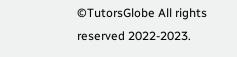©TutorsGlobe All rights reserved 2022-2023.